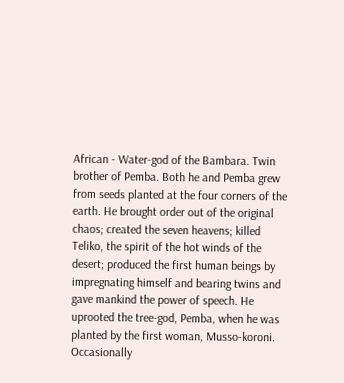African - Water-god of the Bambara. Twin brother of Pemba. Both he and Pemba grew from seeds planted at the four corners of the earth. He brought order out of the original chaos; created the seven heavens; killed Teliko, the spirit of the hot winds of the desert; produced the first human beings by impregnating himself and bearing twins and gave mankind the power of speech. He uprooted the tree-god, Pemba, when he was planted by the first woman, Musso-koroni. Occasionally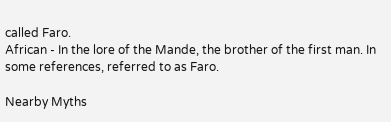called Faro.
African - In the lore of the Mande, the brother of the first man. In some references, referred to as Faro.

Nearby Myths